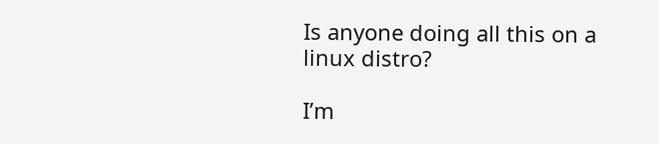Is anyone doing all this on a linux distro?

I’m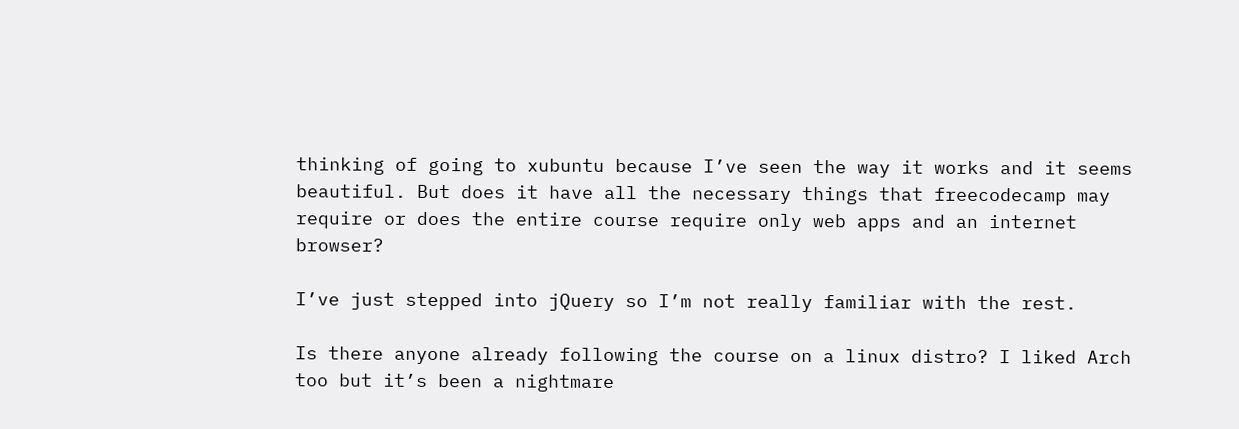thinking of going to xubuntu because I’ve seen the way it works and it seems beautiful. But does it have all the necessary things that freecodecamp may require or does the entire course require only web apps and an internet browser?

I’ve just stepped into jQuery so I’m not really familiar with the rest.

Is there anyone already following the course on a linux distro? I liked Arch too but it’s been a nightmare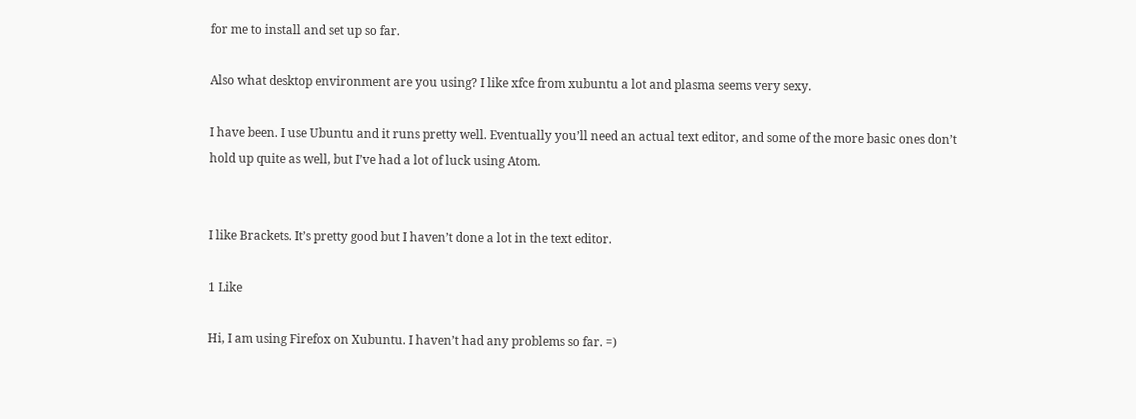for me to install and set up so far.

Also what desktop environment are you using? I like xfce from xubuntu a lot and plasma seems very sexy.

I have been. I use Ubuntu and it runs pretty well. Eventually you’ll need an actual text editor, and some of the more basic ones don’t hold up quite as well, but I’ve had a lot of luck using Atom.


I like Brackets. It’s pretty good but I haven’t done a lot in the text editor.

1 Like

Hi, I am using Firefox on Xubuntu. I haven’t had any problems so far. =)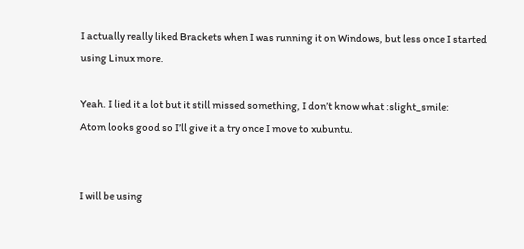I actually really liked Brackets when I was running it on Windows, but less once I started using Linux more.

Yeah. I lied it a lot but it still missed something, I don’t know what :slight_smile:
Atom looks good so I’ll give it a try once I move to xubuntu.


I will be using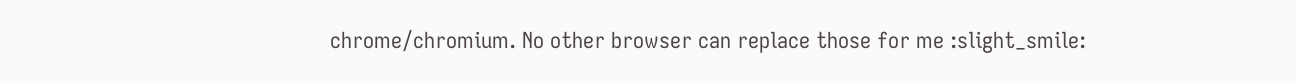chrome/chromium. No other browser can replace those for me :slight_smile: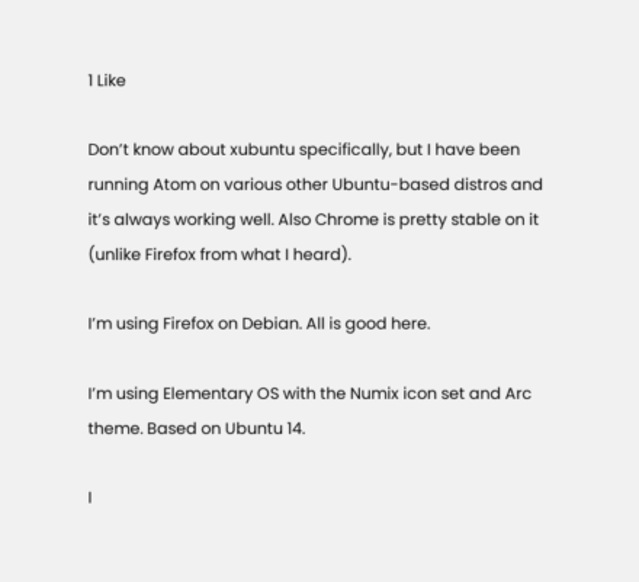1 Like

Don’t know about xubuntu specifically, but I have been running Atom on various other Ubuntu-based distros and it’s always working well. Also Chrome is pretty stable on it (unlike Firefox from what I heard).

I’m using Firefox on Debian. All is good here.

I’m using Elementary OS with the Numix icon set and Arc theme. Based on Ubuntu 14.

I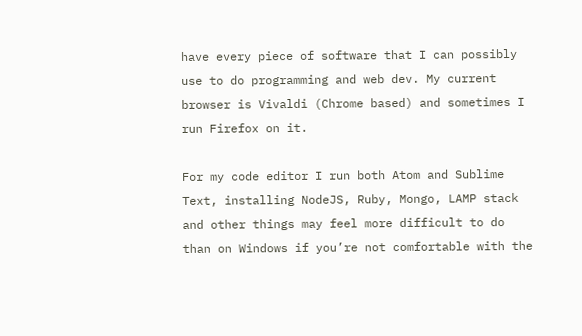have every piece of software that I can possibly use to do programming and web dev. My current browser is Vivaldi (Chrome based) and sometimes I run Firefox on it.

For my code editor I run both Atom and Sublime Text, installing NodeJS, Ruby, Mongo, LAMP stack and other things may feel more difficult to do than on Windows if you’re not comfortable with the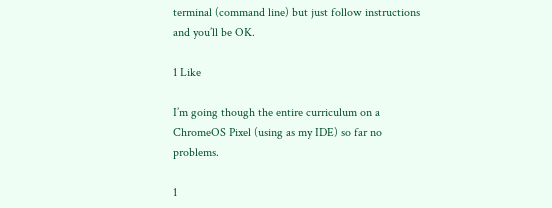terminal (command line) but just follow instructions and you’ll be OK.

1 Like

I’m going though the entire curriculum on a ChromeOS Pixel (using as my IDE) so far no problems.

1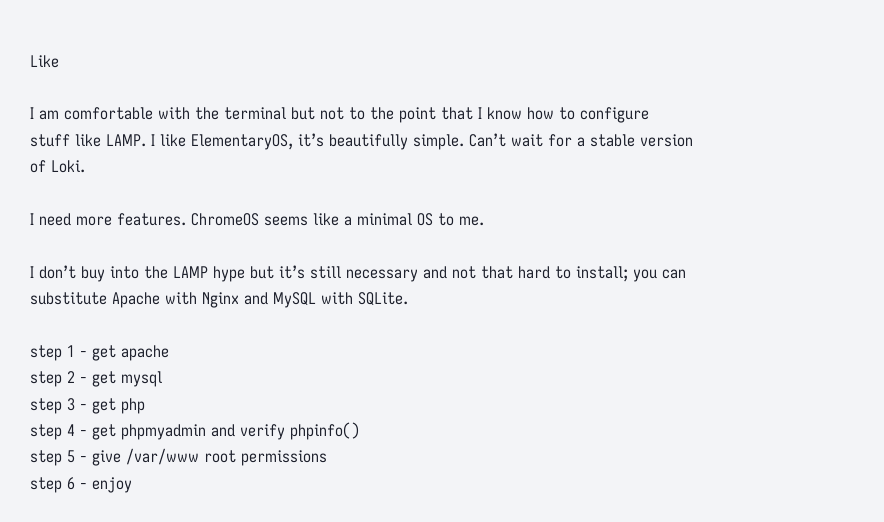Like

I am comfortable with the terminal but not to the point that I know how to configure stuff like LAMP. I like ElementaryOS, it’s beautifully simple. Can’t wait for a stable version of Loki.

I need more features. ChromeOS seems like a minimal OS to me.

I don’t buy into the LAMP hype but it’s still necessary and not that hard to install; you can substitute Apache with Nginx and MySQL with SQLite.

step 1 - get apache
step 2 - get mysql
step 3 - get php
step 4 - get phpmyadmin and verify phpinfo()
step 5 - give /var/www root permissions
step 6 - enjoy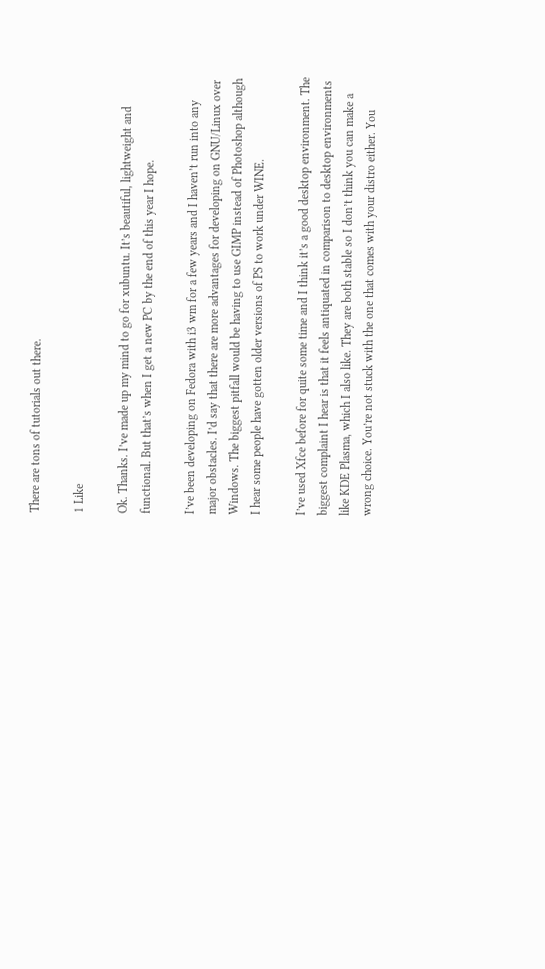There are tons of tutorials out there.

1 Like

Ok. Thanks. I’ve made up my mind to go for xubuntu. It’s beautiful, lightweight and functional. But that’s when I get a new PC by the end of this year I hope.

I’ve been developing on Fedora with i3 wm for a few years and I haven’t run into any major obstacles. I’d say that there are more advantages for developing on GNU/Linux over Windows. The biggest pitfall would be having to use GIMP instead of Photoshop although I hear some people have gotten older versions of PS to work under WINE.

I’ve used Xfce before for quite some time and I think it’s a good desktop environment. The biggest complaint I hear is that it feels antiquated in comparison to desktop environments like KDE Plasma, which I also like. They are both stable so I don’t think you can make a wrong choice. You’re not stuck with the one that comes with your distro either. You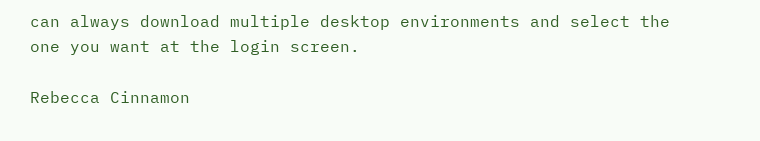can always download multiple desktop environments and select the one you want at the login screen.

Rebecca Cinnamon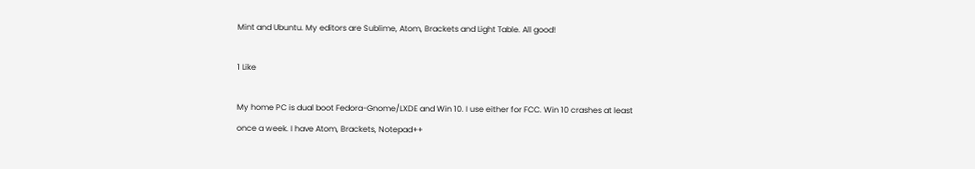Mint and Ubuntu. My editors are Sublime, Atom, Brackets and Light Table. All good!

1 Like

My home PC is dual boot Fedora-Gnome/LXDE and Win 10. I use either for FCC. Win 10 crashes at least once a week. I have Atom, Brackets, Notepad++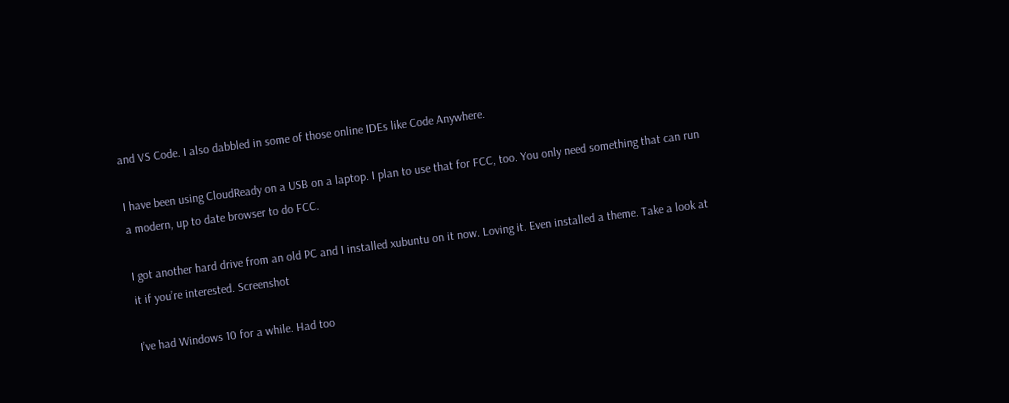and VS Code. I also dabbled in some of those online IDEs like Code Anywhere.

I have been using CloudReady on a USB on a laptop. I plan to use that for FCC, too. You only need something that can run a modern, up to date browser to do FCC.

I got another hard drive from an old PC and I installed xubuntu on it now. Loving it. Even installed a theme. Take a look at it if you’re interested. Screenshot

I’ve had Windows 10 for a while. Had too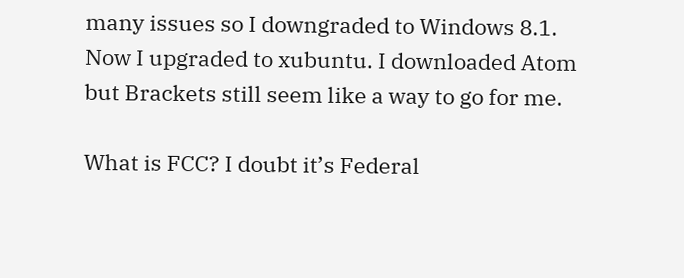many issues so I downgraded to Windows 8.1. Now I upgraded to xubuntu. I downloaded Atom but Brackets still seem like a way to go for me.

What is FCC? I doubt it’s Federal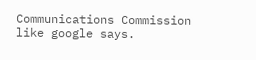Communications Commission like google says.